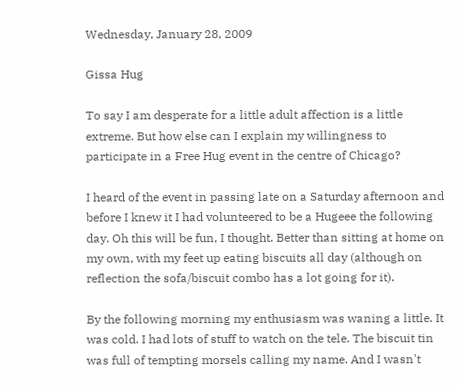Wednesday, January 28, 2009

Gissa Hug

To say I am desperate for a little adult affection is a little extreme. But how else can I explain my willingness to participate in a Free Hug event in the centre of Chicago?

I heard of the event in passing late on a Saturday afternoon and before I knew it I had volunteered to be a Hugeee the following day. Oh this will be fun, I thought. Better than sitting at home on my own, with my feet up eating biscuits all day (although on reflection the sofa/biscuit combo has a lot going for it).

By the following morning my enthusiasm was waning a little. It was cold. I had lots of stuff to watch on the tele. The biscuit tin was full of tempting morsels calling my name. And I wasn't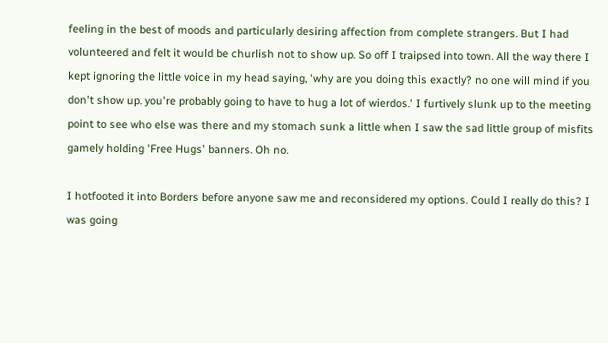feeling in the best of moods and particularly desiring affection from complete strangers. But I had volunteered and felt it would be churlish not to show up. So off I traipsed into town. All the way there I kept ignoring the little voice in my head saying, 'why are you doing this exactly? no one will mind if you don't show up. you're probably going to have to hug a lot of wierdos.' I furtively slunk up to the meeting point to see who else was there and my stomach sunk a little when I saw the sad little group of misfits gamely holding 'Free Hugs' banners. Oh no.

I hotfooted it into Borders before anyone saw me and reconsidered my options. Could I really do this? I was going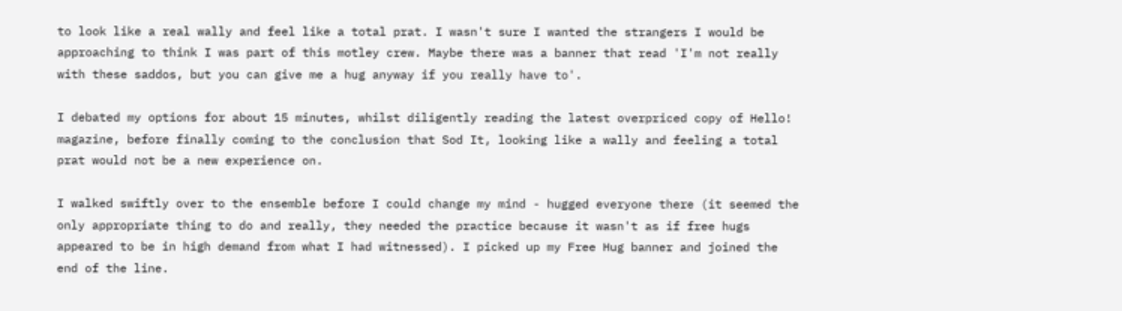to look like a real wally and feel like a total prat. I wasn't sure I wanted the strangers I would be approaching to think I was part of this motley crew. Maybe there was a banner that read 'I'm not really with these saddos, but you can give me a hug anyway if you really have to'.

I debated my options for about 15 minutes, whilst diligently reading the latest overpriced copy of Hello! magazine, before finally coming to the conclusion that Sod It, looking like a wally and feeling a total prat would not be a new experience on.

I walked swiftly over to the ensemble before I could change my mind - hugged everyone there (it seemed the only appropriate thing to do and really, they needed the practice because it wasn't as if free hugs appeared to be in high demand from what I had witnessed). I picked up my Free Hug banner and joined the end of the line.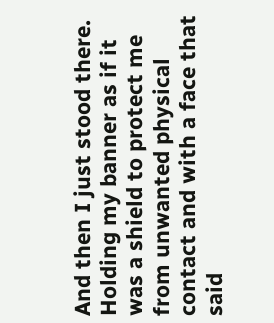And then I just stood there. Holding my banner as if it was a shield to protect me from unwanted physical contact and with a face that said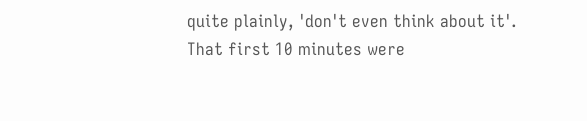quite plainly, 'don't even think about it'. That first 10 minutes were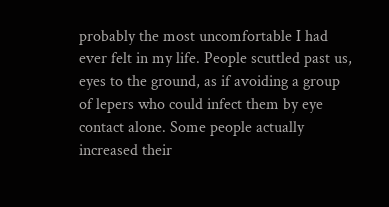probably the most uncomfortable I had ever felt in my life. People scuttled past us, eyes to the ground, as if avoiding a group of lepers who could infect them by eye contact alone. Some people actually increased their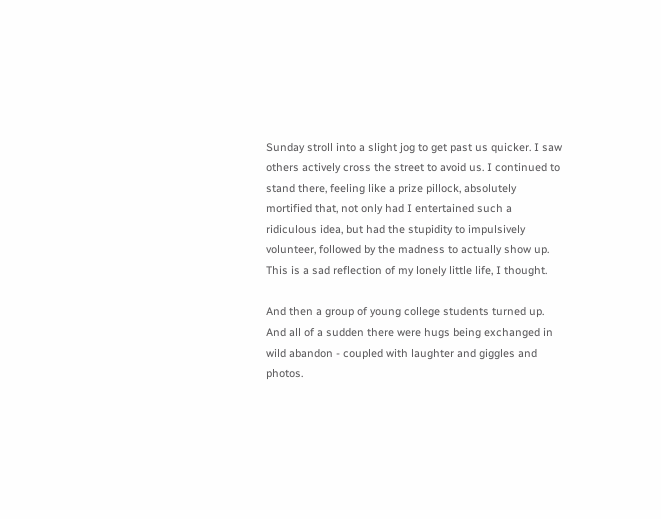Sunday stroll into a slight jog to get past us quicker. I saw others actively cross the street to avoid us. I continued to stand there, feeling like a prize pillock, absolutely mortified that, not only had I entertained such a ridiculous idea, but had the stupidity to impulsively volunteer, followed by the madness to actually show up. This is a sad reflection of my lonely little life, I thought.

And then a group of young college students turned up. And all of a sudden there were hugs being exchanged in wild abandon - coupled with laughter and giggles and photos.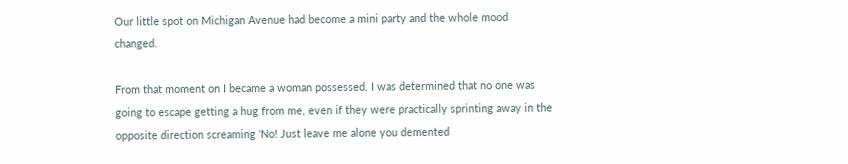Our little spot on Michigan Avenue had become a mini party and the whole mood changed.

From that moment on I became a woman possessed. I was determined that no one was going to escape getting a hug from me, even if they were practically sprinting away in the opposite direction screaming 'No! Just leave me alone you demented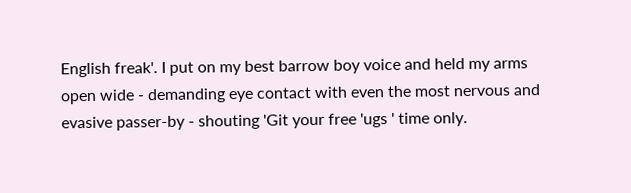English freak'. I put on my best barrow boy voice and held my arms open wide - demanding eye contact with even the most nervous and evasive passer-by - shouting 'Git your free 'ugs ' time only.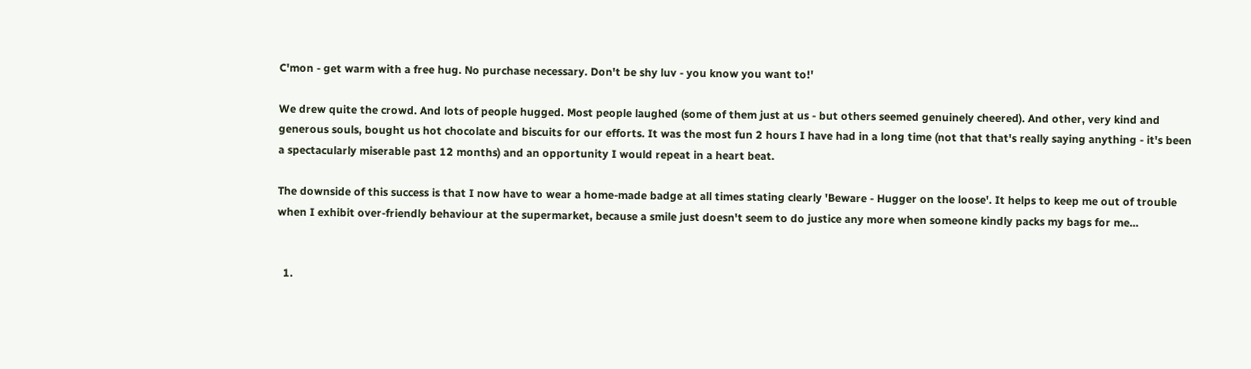C'mon - get warm with a free hug. No purchase necessary. Don't be shy luv - you know you want to!'

We drew quite the crowd. And lots of people hugged. Most people laughed (some of them just at us - but others seemed genuinely cheered). And other, very kind and generous souls, bought us hot chocolate and biscuits for our efforts. It was the most fun 2 hours I have had in a long time (not that that's really saying anything - it's been a spectacularly miserable past 12 months) and an opportunity I would repeat in a heart beat.

The downside of this success is that I now have to wear a home-made badge at all times stating clearly 'Beware - Hugger on the loose'. It helps to keep me out of trouble when I exhibit over-friendly behaviour at the supermarket, because a smile just doesn't seem to do justice any more when someone kindly packs my bags for me...


  1.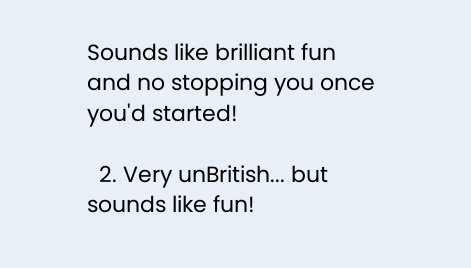Sounds like brilliant fun and no stopping you once you'd started!

  2. Very unBritish... but sounds like fun!